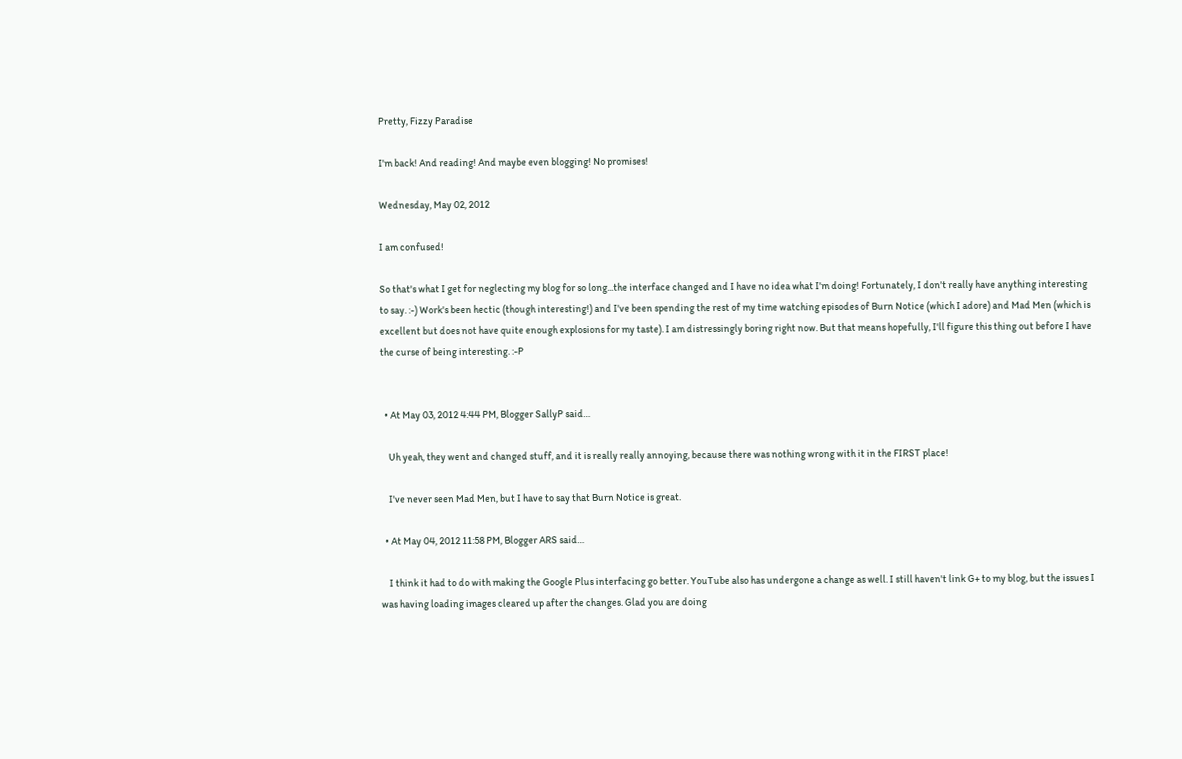Pretty, Fizzy Paradise

I'm back! And reading! And maybe even blogging! No promises!

Wednesday, May 02, 2012

I am confused!

So that's what I get for neglecting my blog for so long...the interface changed and I have no idea what I'm doing! Fortunately, I don't really have anything interesting to say. :-) Work's been hectic (though interesting!) and I've been spending the rest of my time watching episodes of Burn Notice (which I adore) and Mad Men (which is excellent but does not have quite enough explosions for my taste). I am distressingly boring right now. But that means hopefully, I'll figure this thing out before I have the curse of being interesting. :-P


  • At May 03, 2012 4:44 PM, Blogger SallyP said…

    Uh yeah, they went and changed stuff, and it is really really annoying, because there was nothing wrong with it in the FIRST place!

    I've never seen Mad Men, but I have to say that Burn Notice is great.

  • At May 04, 2012 11:58 PM, Blogger ARS said…

    I think it had to do with making the Google Plus interfacing go better. YouTube also has undergone a change as well. I still haven't link G+ to my blog, but the issues I was having loading images cleared up after the changes. Glad you are doing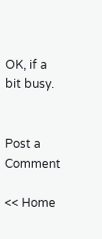OK, if a bit busy.


Post a Comment

<< Home